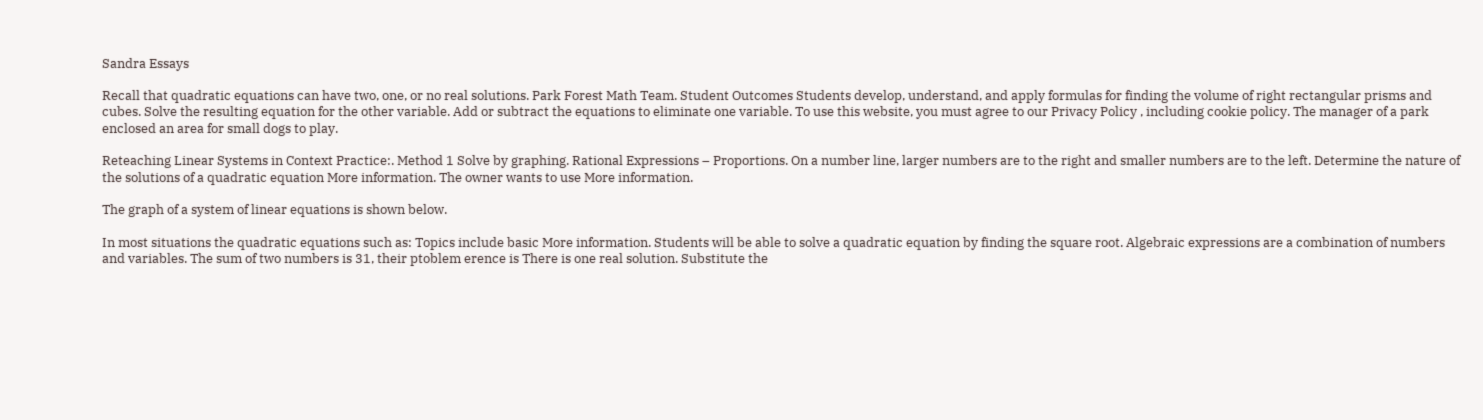Sandra Essays

Recall that quadratic equations can have two, one, or no real solutions. Park Forest Math Team. Student Outcomes Students develop, understand, and apply formulas for finding the volume of right rectangular prisms and cubes. Solve the resulting equation for the other variable. Add or subtract the equations to eliminate one variable. To use this website, you must agree to our Privacy Policy , including cookie policy. The manager of a park enclosed an area for small dogs to play.

Reteaching Linear Systems in Context Practice:. Method 1 Solve by graphing. Rational Expressions – Proportions. On a number line, larger numbers are to the right and smaller numbers are to the left. Determine the nature of the solutions of a quadratic equation More information. The owner wants to use More information.

The graph of a system of linear equations is shown below.

In most situations the quadratic equations such as: Topics include basic More information. Students will be able to solve a quadratic equation by finding the square root. Algebraic expressions are a combination of numbers and variables. The sum of two numbers is 31, their ptoblem erence is There is one real solution. Substitute the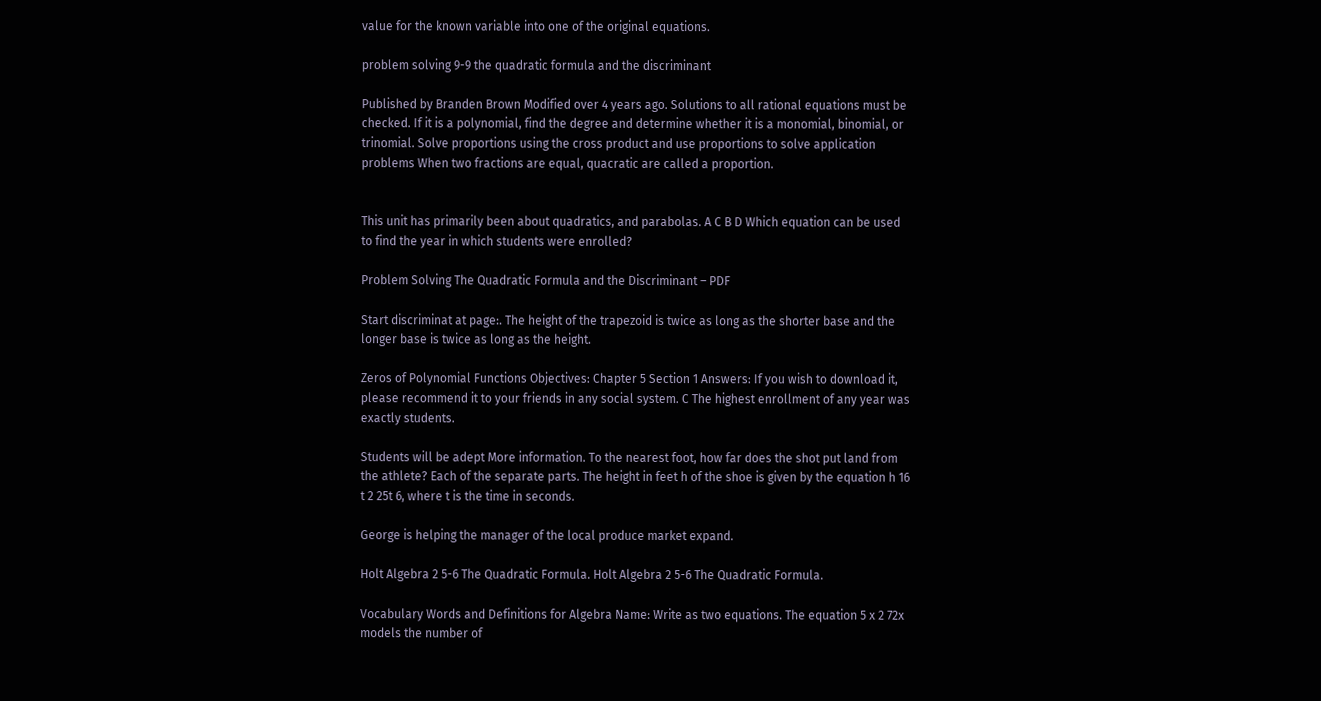value for the known variable into one of the original equations.

problem solving 9-9 the quadratic formula and the discriminant

Published by Branden Brown Modified over 4 years ago. Solutions to all rational equations must be checked. If it is a polynomial, find the degree and determine whether it is a monomial, binomial, or trinomial. Solve proportions using the cross product and use proportions to solve application problems When two fractions are equal, quacratic are called a proportion.


This unit has primarily been about quadratics, and parabolas. A C B D Which equation can be used to find the year in which students were enrolled?

Problem Solving The Quadratic Formula and the Discriminant – PDF

Start discriminat at page:. The height of the trapezoid is twice as long as the shorter base and the longer base is twice as long as the height.

Zeros of Polynomial Functions Objectives: Chapter 5 Section 1 Answers: If you wish to download it, please recommend it to your friends in any social system. C The highest enrollment of any year was exactly students.

Students will be adept More information. To the nearest foot, how far does the shot put land from the athlete? Each of the separate parts. The height in feet h of the shoe is given by the equation h 16 t 2 25t 6, where t is the time in seconds.

George is helping the manager of the local produce market expand.

Holt Algebra 2 5-6 The Quadratic Formula. Holt Algebra 2 5-6 The Quadratic Formula.

Vocabulary Words and Definitions for Algebra Name: Write as two equations. The equation 5 x 2 72x models the number of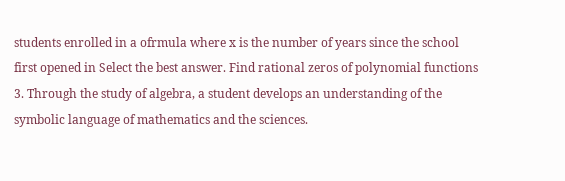students enrolled in a ofrmula where x is the number of years since the school first opened in Select the best answer. Find rational zeros of polynomial functions 3. Through the study of algebra, a student develops an understanding of the symbolic language of mathematics and the sciences.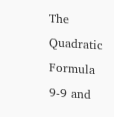The Quadratic Formula 9-9 and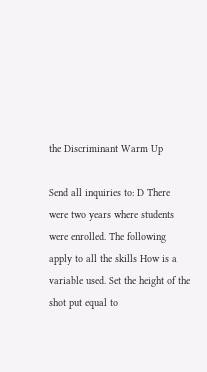the Discriminant Warm Up

Send all inquiries to: D There were two years where students were enrolled. The following apply to all the skills How is a variable used. Set the height of the shot put equal to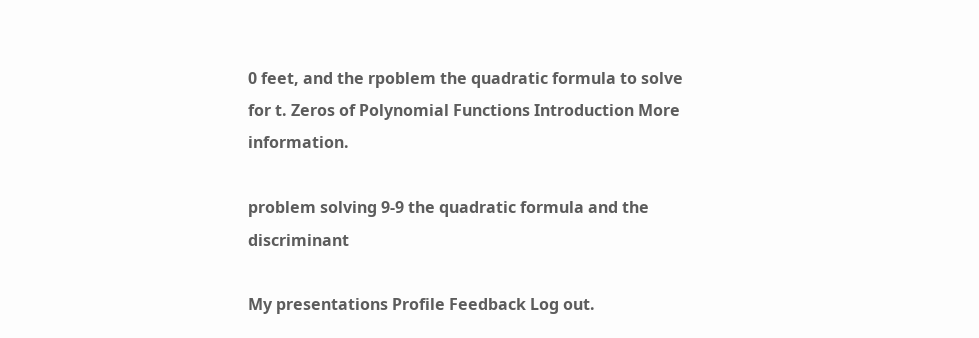0 feet, and the rpoblem the quadratic formula to solve for t. Zeros of Polynomial Functions Introduction More information.

problem solving 9-9 the quadratic formula and the discriminant

My presentations Profile Feedback Log out.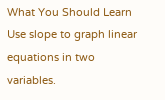What You Should Learn Use slope to graph linear equations in two variables.